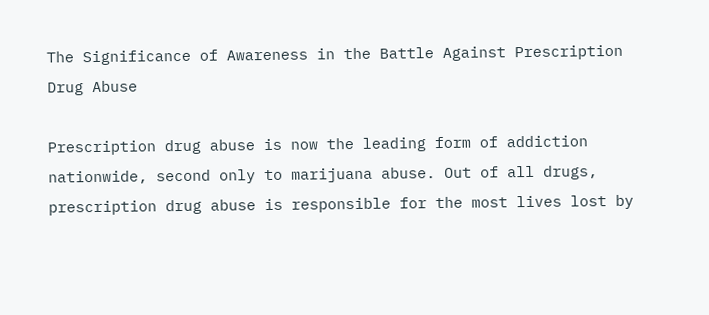The Significance of Awareness in the Battle Against Prescription Drug Abuse

Prescription drug abuse is now the leading form of addiction nationwide, second only to marijuana abuse. Out of all drugs, prescription drug abuse is responsible for the most lives lost by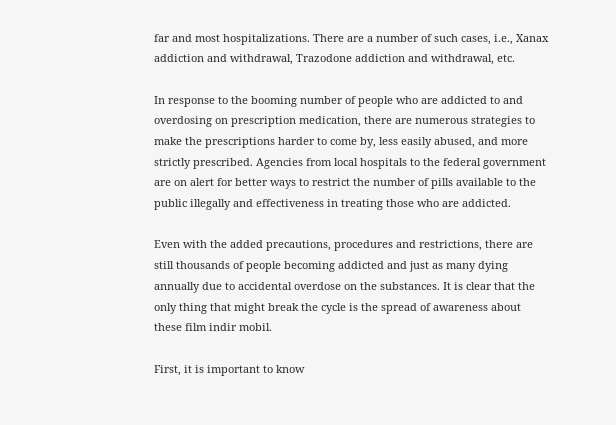far and most hospitalizations. There are a number of such cases, i.e., Xanax addiction and withdrawal, Trazodone addiction and withdrawal, etc.

In response to the booming number of people who are addicted to and overdosing on prescription medication, there are numerous strategies to make the prescriptions harder to come by, less easily abused, and more strictly prescribed. Agencies from local hospitals to the federal government are on alert for better ways to restrict the number of pills available to the public illegally and effectiveness in treating those who are addicted.

Even with the added precautions, procedures and restrictions, there are still thousands of people becoming addicted and just as many dying annually due to accidental overdose on the substances. It is clear that the only thing that might break the cycle is the spread of awareness about these film indir mobil.

First, it is important to know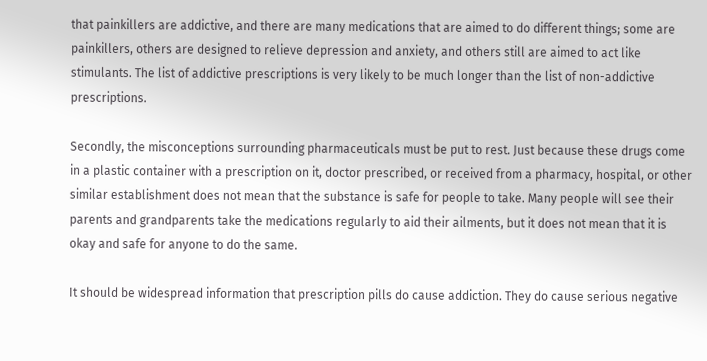that painkillers are addictive, and there are many medications that are aimed to do different things; some are painkillers, others are designed to relieve depression and anxiety, and others still are aimed to act like stimulants. The list of addictive prescriptions is very likely to be much longer than the list of non-addictive prescriptions.

Secondly, the misconceptions surrounding pharmaceuticals must be put to rest. Just because these drugs come in a plastic container with a prescription on it, doctor prescribed, or received from a pharmacy, hospital, or other similar establishment does not mean that the substance is safe for people to take. Many people will see their parents and grandparents take the medications regularly to aid their ailments, but it does not mean that it is okay and safe for anyone to do the same.

It should be widespread information that prescription pills do cause addiction. They do cause serious negative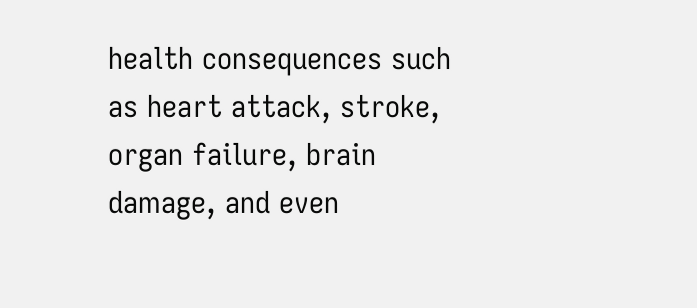health consequences such as heart attack, stroke, organ failure, brain damage, and even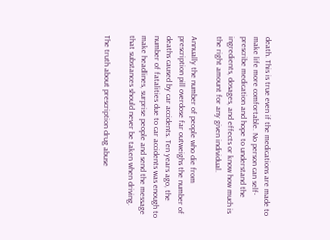death. This is true even if the medications are made to make life more comfortable. No person can self-prescribe medication and hope to understand the ingredients, dosages, and effects or know how much is the right amount for any given individual.

Annually the number of people who die from prescription pill overdose far outweighs the number of deaths caused by car accidents. Ten years ago, the number of fatalities due to car accidents was enough to make headlines, surprise people and send the message that substances should never be taken when driving.

The truth about prescription drug abuse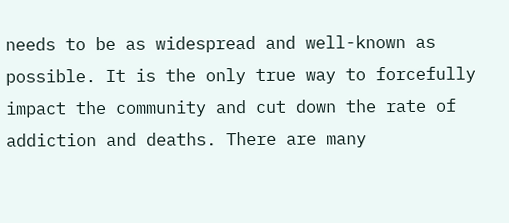needs to be as widespread and well-known as possible. It is the only true way to forcefully impact the community and cut down the rate of addiction and deaths. There are many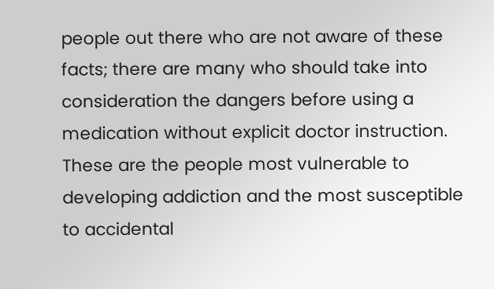people out there who are not aware of these facts; there are many who should take into consideration the dangers before using a medication without explicit doctor instruction. These are the people most vulnerable to developing addiction and the most susceptible to accidental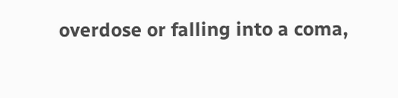overdose or falling into a coma,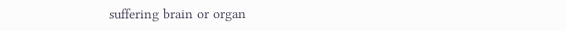suffering brain or organ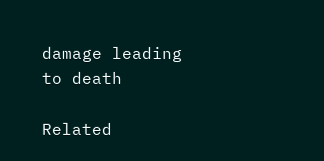damage leading to death

Related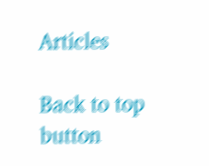Articles

Back to top button